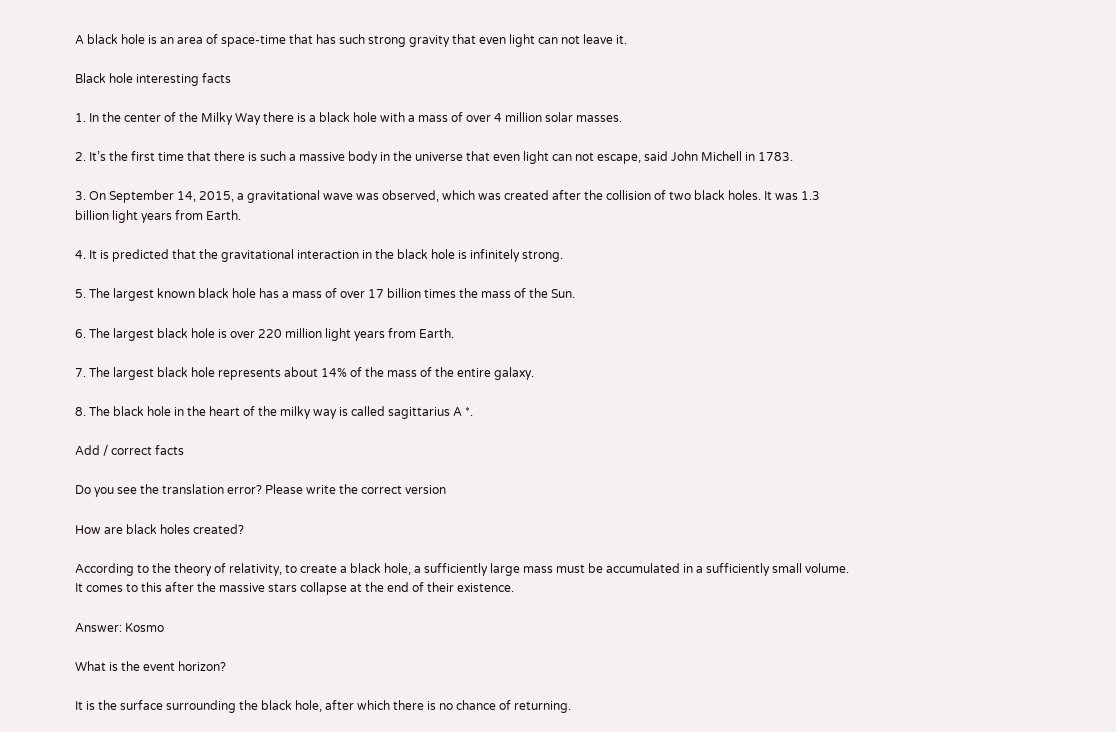A black hole is an area of space-time that has such strong gravity that even light can not leave it.

Black hole interesting facts

1. In the center of the Milky Way there is a black hole with a mass of over 4 million solar masses.

2. It’s the first time that there is such a massive body in the universe that even light can not escape, said John Michell in 1783.

3. On September 14, 2015, a gravitational wave was observed, which was created after the collision of two black holes. It was 1.3 billion light years from Earth.

4. It is predicted that the gravitational interaction in the black hole is infinitely strong.

5. The largest known black hole has a mass of over 17 billion times the mass of the Sun.

6. The largest black hole is over 220 million light years from Earth.

7. The largest black hole represents about 14% of the mass of the entire galaxy.

8. The black hole in the heart of the milky way is called sagittarius A *.

Add / correct facts

Do you see the translation error? Please write the correct version

How are black holes created?

According to the theory of relativity, to create a black hole, a sufficiently large mass must be accumulated in a sufficiently small volume. It comes to this after the massive stars collapse at the end of their existence.

Answer: Kosmo

What is the event horizon?

It is the surface surrounding the black hole, after which there is no chance of returning.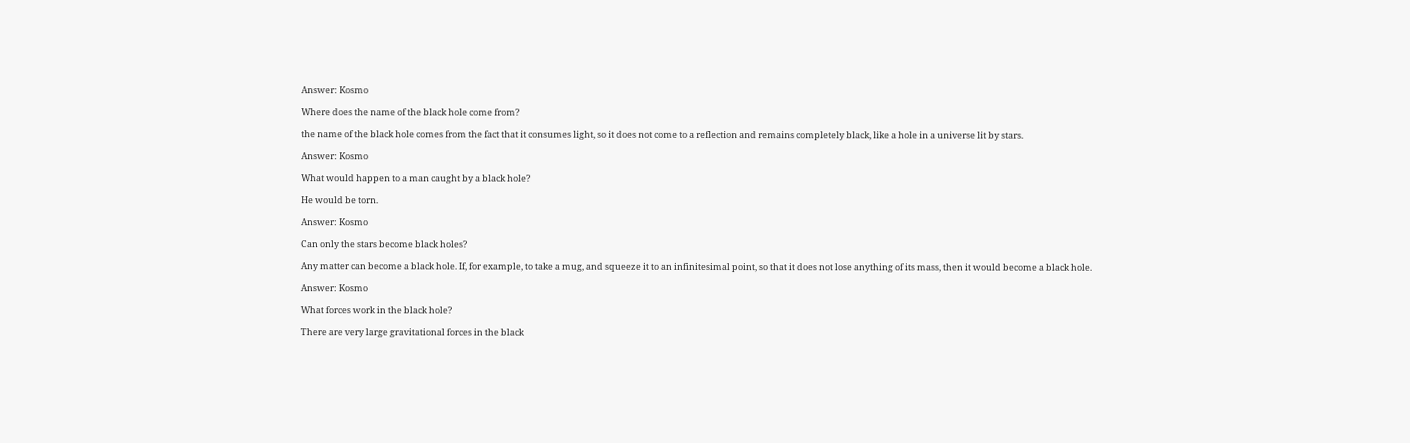Answer: Kosmo

Where does the name of the black hole come from?

the name of the black hole comes from the fact that it consumes light, so it does not come to a reflection and remains completely black, like a hole in a universe lit by stars.

Answer: Kosmo

What would happen to a man caught by a black hole?

He would be torn.

Answer: Kosmo

Can only the stars become black holes?

Any matter can become a black hole. If, for example, to take a mug, and squeeze it to an infinitesimal point, so that it does not lose anything of its mass, then it would become a black hole.

Answer: Kosmo

What forces work in the black hole?

There are very large gravitational forces in the black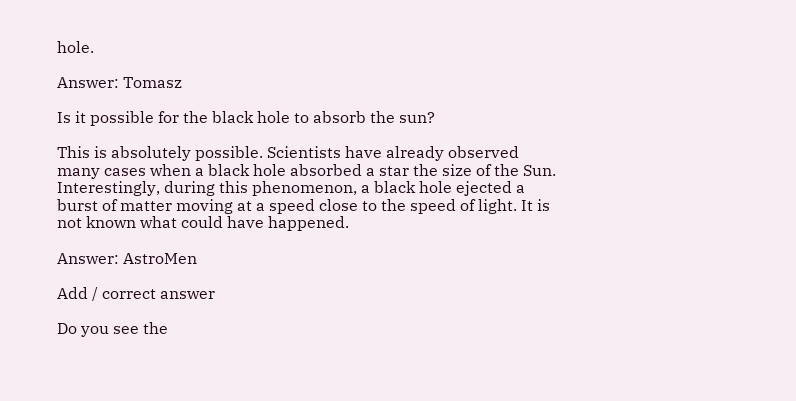hole.

Answer: Tomasz

Is it possible for the black hole to absorb the sun?

This is absolutely possible. Scientists have already observed many cases when a black hole absorbed a star the size of the Sun. Interestingly, during this phenomenon, a black hole ejected a burst of matter moving at a speed close to the speed of light. It is not known what could have happened.

Answer: AstroMen

Add / correct answer

Do you see the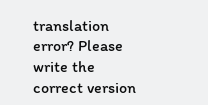translation error? Please write the correct version